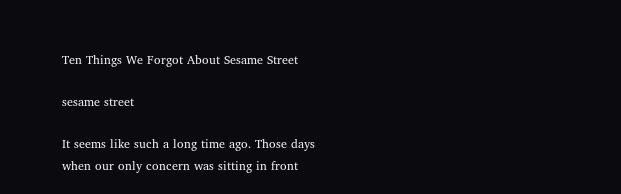Ten Things We Forgot About Sesame Street

sesame street

It seems like such a long time ago. Those days when our only concern was sitting in front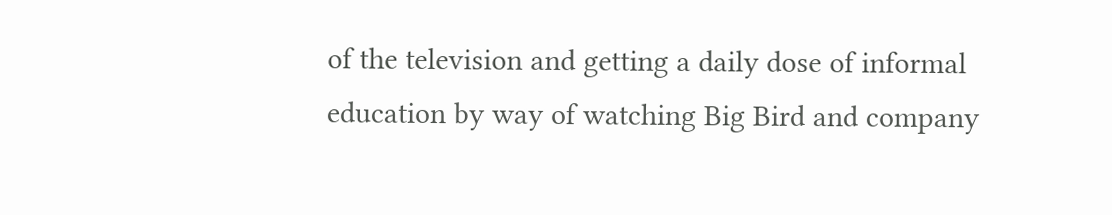of the television and getting a daily dose of informal education by way of watching Big Bird and company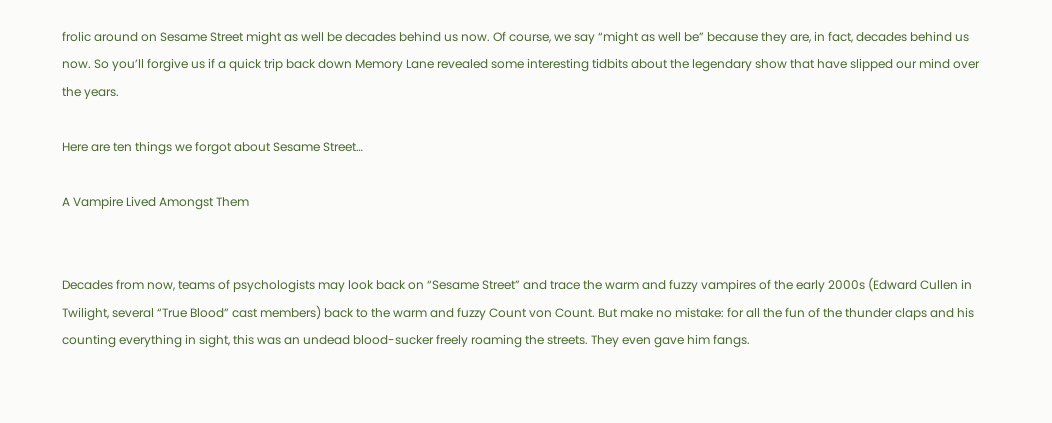frolic around on Sesame Street might as well be decades behind us now. Of course, we say “might as well be” because they are, in fact, decades behind us now. So you’ll forgive us if a quick trip back down Memory Lane revealed some interesting tidbits about the legendary show that have slipped our mind over the years.

Here are ten things we forgot about Sesame Street…

A Vampire Lived Amongst Them


Decades from now, teams of psychologists may look back on “Sesame Street” and trace the warm and fuzzy vampires of the early 2000s (Edward Cullen in Twilight, several “True Blood” cast members) back to the warm and fuzzy Count von Count. But make no mistake: for all the fun of the thunder claps and his counting everything in sight, this was an undead blood-sucker freely roaming the streets. They even gave him fangs.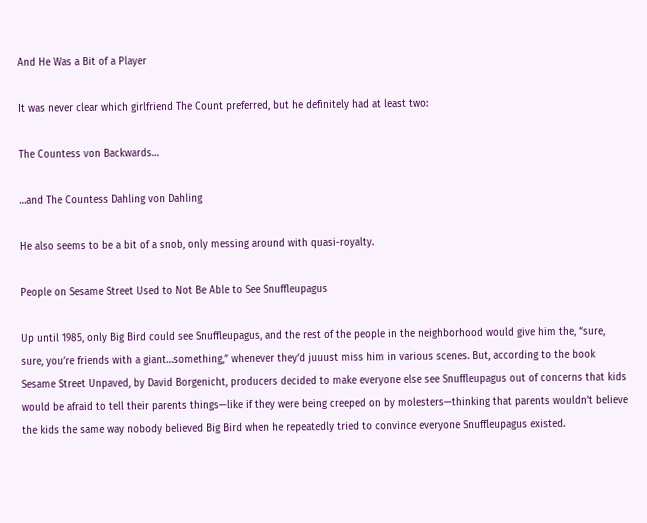And He Was a Bit of a Player

It was never clear which girlfriend The Count preferred, but he definitely had at least two:

The Countess von Backwards…

…and The Countess Dahling von Dahling

He also seems to be a bit of a snob, only messing around with quasi-royalty.

People on Sesame Street Used to Not Be Able to See Snuffleupagus

Up until 1985, only Big Bird could see Snuffleupagus, and the rest of the people in the neighborhood would give him the, “sure, sure, you’re friends with a giant…something,” whenever they’d juuust miss him in various scenes. But, according to the book Sesame Street Unpaved, by David Borgenicht, producers decided to make everyone else see Snuffleupagus out of concerns that kids would be afraid to tell their parents things—like if they were being creeped on by molesters—thinking that parents wouldn’t believe the kids the same way nobody believed Big Bird when he repeatedly tried to convince everyone Snuffleupagus existed.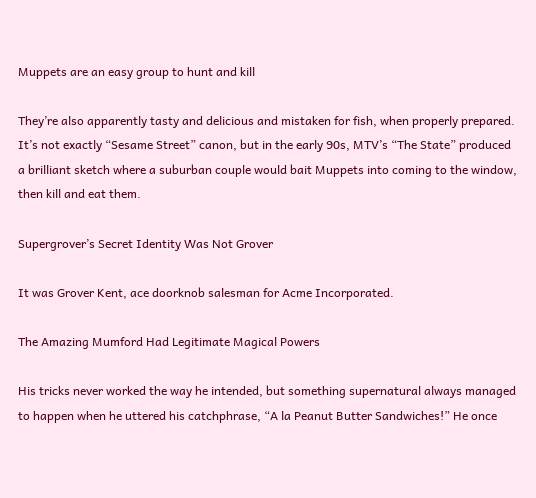Muppets are an easy group to hunt and kill

They’re also apparently tasty and delicious and mistaken for fish, when properly prepared. It’s not exactly “Sesame Street” canon, but in the early 90s, MTV’s “The State” produced a brilliant sketch where a suburban couple would bait Muppets into coming to the window, then kill and eat them.

Supergrover’s Secret Identity Was Not Grover

It was Grover Kent, ace doorknob salesman for Acme Incorporated.

The Amazing Mumford Had Legitimate Magical Powers

His tricks never worked the way he intended, but something supernatural always managed to happen when he uttered his catchphrase, “A la Peanut Butter Sandwiches!” He once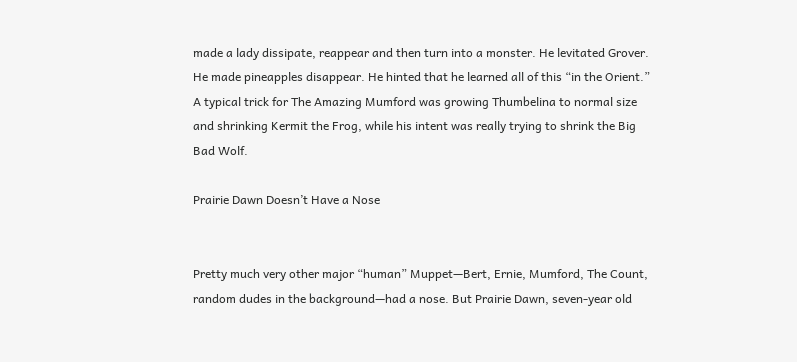made a lady dissipate, reappear and then turn into a monster. He levitated Grover. He made pineapples disappear. He hinted that he learned all of this “in the Orient.” A typical trick for The Amazing Mumford was growing Thumbelina to normal size and shrinking Kermit the Frog, while his intent was really trying to shrink the Big Bad Wolf.

Prairie Dawn Doesn’t Have a Nose


Pretty much very other major “human” Muppet—Bert, Ernie, Mumford, The Count, random dudes in the background—had a nose. But Prairie Dawn, seven-year old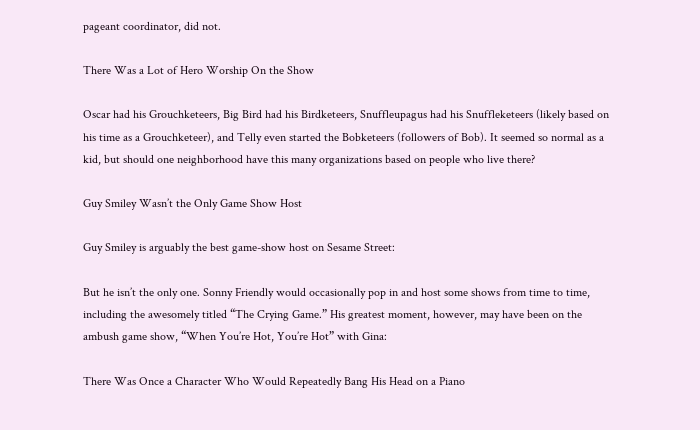pageant coordinator, did not.

There Was a Lot of Hero Worship On the Show

Oscar had his Grouchketeers, Big Bird had his Birdketeers, Snuffleupagus had his Snuffleketeers (likely based on his time as a Grouchketeer), and Telly even started the Bobketeers (followers of Bob). It seemed so normal as a kid, but should one neighborhood have this many organizations based on people who live there?

Guy Smiley Wasn’t the Only Game Show Host

Guy Smiley is arguably the best game-show host on Sesame Street:

But he isn’t the only one. Sonny Friendly would occasionally pop in and host some shows from time to time, including the awesomely titled “The Crying Game.” His greatest moment, however, may have been on the ambush game show, “When You’re Hot, You’re Hot” with Gina:

There Was Once a Character Who Would Repeatedly Bang His Head on a Piano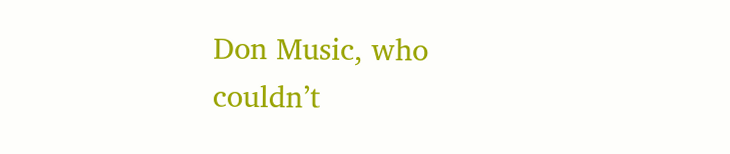Don Music, who couldn’t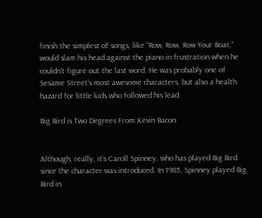finish the simplest of songs, like “Row, Row, Row Your Boat,” would slam his head against the piano in frustration when he couldn’t figure out the last word. He was probably one of Sesame Street’s most awesome characters, but also a health hazard for little kids who followed his lead.

Big Bird is Two Degrees From Kevin Bacon


Although, really, it’s Caroll Spinney, who has played Big Bird since the character was introduced. In 1985, Spinney played Big Bird in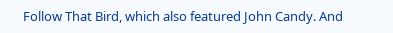Follow That Bird, which also featured John Candy. And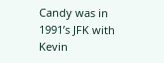Candy was in 1991’s JFK with Kevin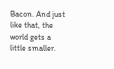Bacon. And just like that, the world gets a little smaller.